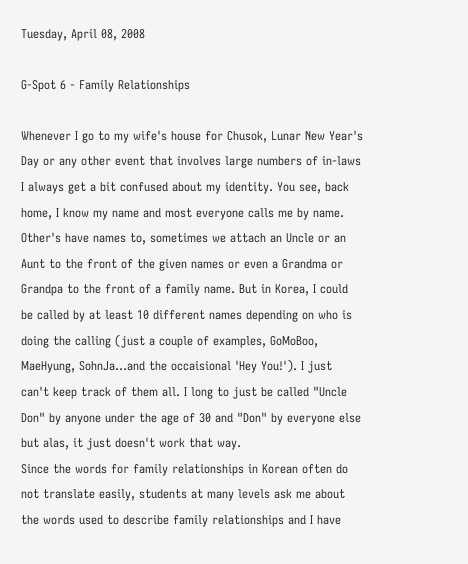Tuesday, April 08, 2008

G-Spot 6 - Family Relationships

Whenever I go to my wife's house for Chusok, Lunar New Year's Day or any other event that involves large numbers of in-laws I always get a bit confused about my identity. You see, back home, I know my name and most everyone calls me by name. Other's have names to, sometimes we attach an Uncle or an Aunt to the front of the given names or even a Grandma or Grandpa to the front of a family name. But in Korea, I could be called by at least 10 different names depending on who is doing the calling (just a couple of examples, GoMoBoo, MaeHyung, SohnJa...and the occaisional 'Hey You!'). I just can't keep track of them all. I long to just be called "Uncle Don" by anyone under the age of 30 and "Don" by everyone else but alas, it just doesn't work that way.
Since the words for family relationships in Korean often do not translate easily, students at many levels ask me about the words used to describe family relationships and I have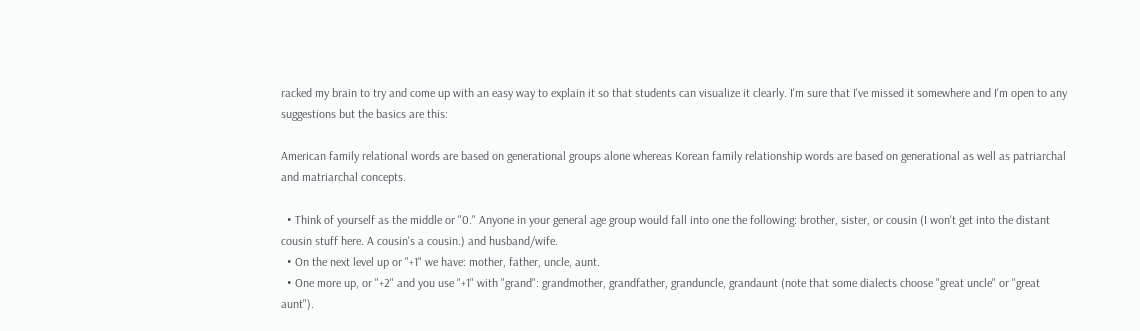racked my brain to try and come up with an easy way to explain it so that students can visualize it clearly. I'm sure that I've missed it somewhere and I'm open to any suggestions but the basics are this:

American family relational words are based on generational groups alone whereas Korean family relationship words are based on generational as well as patriarchal and matriarchal concepts.

  • Think of yourself as the middle or "0." Anyone in your general age group would fall into one the following: brother, sister, or cousin (I won't get into the distant cousin stuff here. A cousin's a cousin.) and husband/wife.
  • On the next level up or "+1" we have: mother, father, uncle, aunt.
  • One more up, or "+2" and you use "+1" with "grand": grandmother, grandfather, granduncle, grandaunt (note that some dialects choose "great uncle" or "great aunt").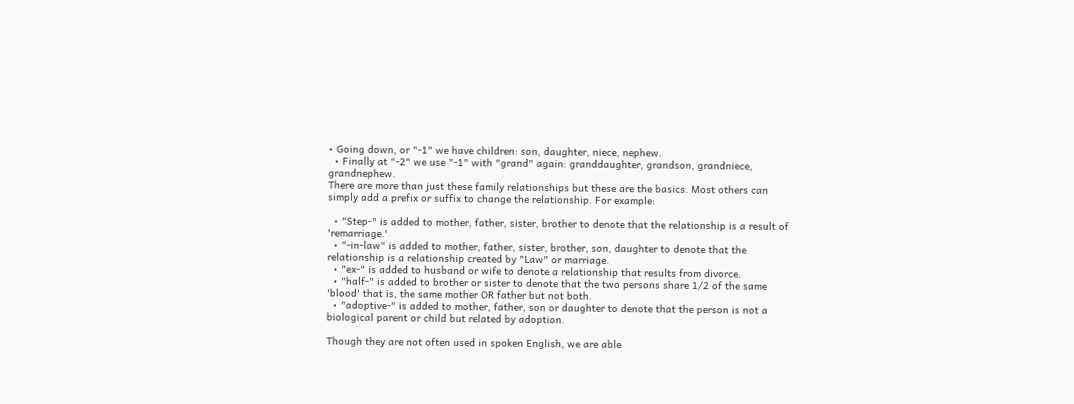• Going down, or "-1" we have children: son, daughter, niece, nephew.
  • Finally at "-2" we use "-1" with "grand" again: granddaughter, grandson, grandniece, grandnephew.
There are more than just these family relationships but these are the basics. Most others can simply add a prefix or suffix to change the relationship. For example:

  • "Step-" is added to mother, father, sister, brother to denote that the relationship is a result of 'remarriage.'
  • "-in-law" is added to mother, father, sister, brother, son, daughter to denote that the relationship is a relationship created by "Law" or marriage.
  • "ex-" is added to husband or wife to denote a relationship that results from divorce.
  • "half-" is added to brother or sister to denote that the two persons share 1/2 of the same 'blood' that is, the same mother OR father but not both.
  • "adoptive-" is added to mother, father, son or daughter to denote that the person is not a biological parent or child but related by adoption.

Though they are not often used in spoken English, we are able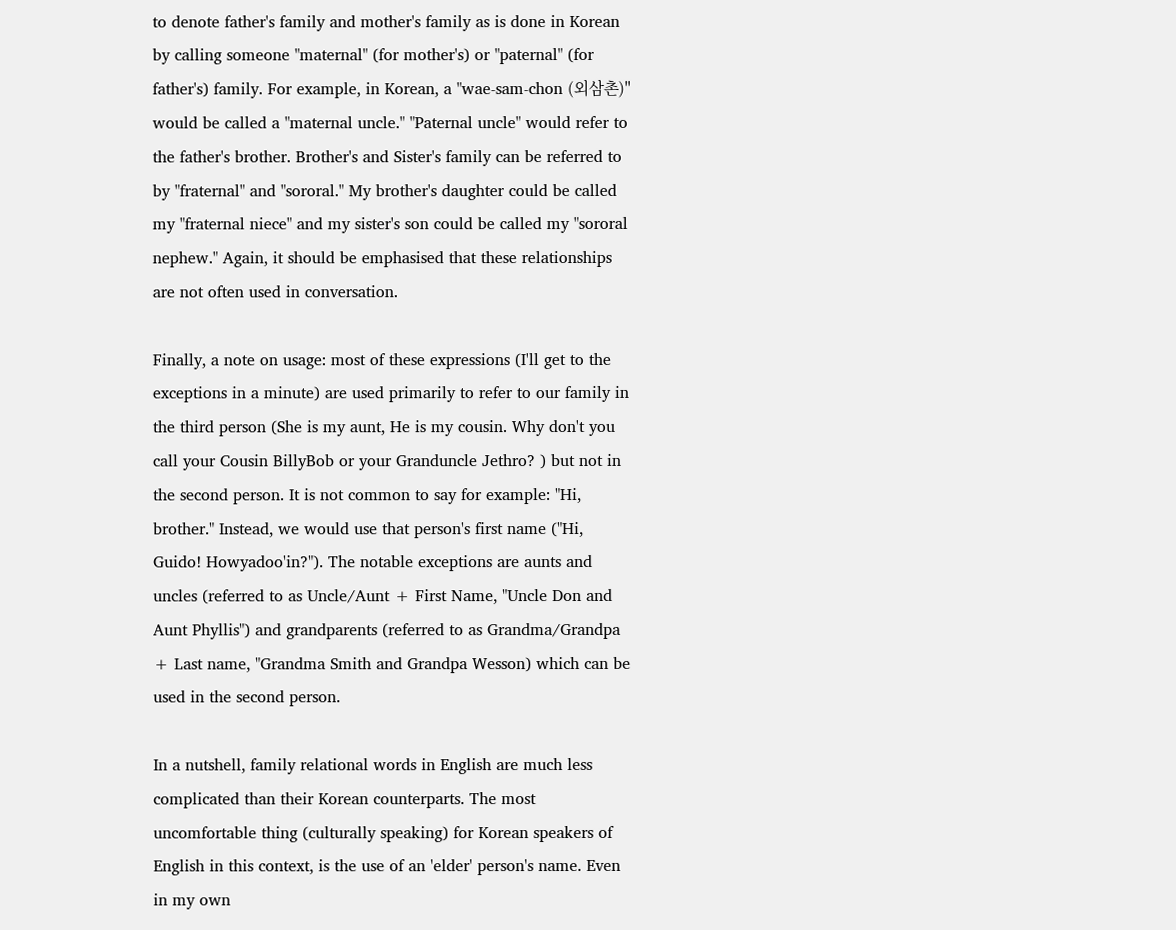to denote father's family and mother's family as is done in Korean by calling someone "maternal" (for mother's) or "paternal" (for father's) family. For example, in Korean, a "wae-sam-chon (외삼촌)" would be called a "maternal uncle." "Paternal uncle" would refer to the father's brother. Brother's and Sister's family can be referred to by "fraternal" and "sororal." My brother's daughter could be called my "fraternal niece" and my sister's son could be called my "sororal nephew." Again, it should be emphasised that these relationships are not often used in conversation.

Finally, a note on usage: most of these expressions (I'll get to the exceptions in a minute) are used primarily to refer to our family in the third person (She is my aunt, He is my cousin. Why don't you call your Cousin BillyBob or your Granduncle Jethro? ) but not in the second person. It is not common to say for example: "Hi, brother." Instead, we would use that person's first name ("Hi, Guido! Howyadoo'in?"). The notable exceptions are aunts and uncles (referred to as Uncle/Aunt + First Name, "Uncle Don and Aunt Phyllis") and grandparents (referred to as Grandma/Grandpa + Last name, "Grandma Smith and Grandpa Wesson) which can be used in the second person.

In a nutshell, family relational words in English are much less complicated than their Korean counterparts. The most uncomfortable thing (culturally speaking) for Korean speakers of English in this context, is the use of an 'elder' person's name. Even in my own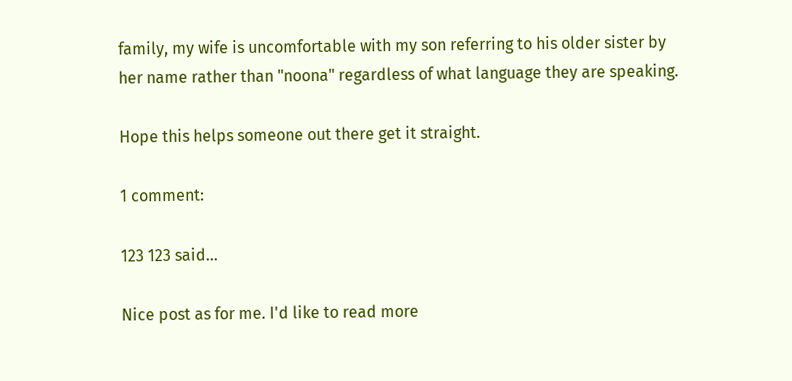family, my wife is uncomfortable with my son referring to his older sister by her name rather than "noona" regardless of what language they are speaking.

Hope this helps someone out there get it straight.

1 comment:

123 123 said...

Nice post as for me. I'd like to read more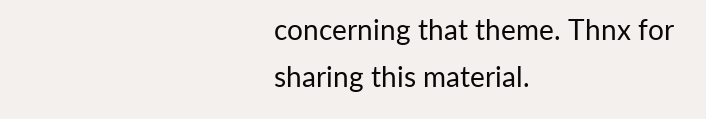concerning that theme. Thnx for sharing this material.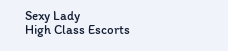Sexy Lady
High Class Escorts